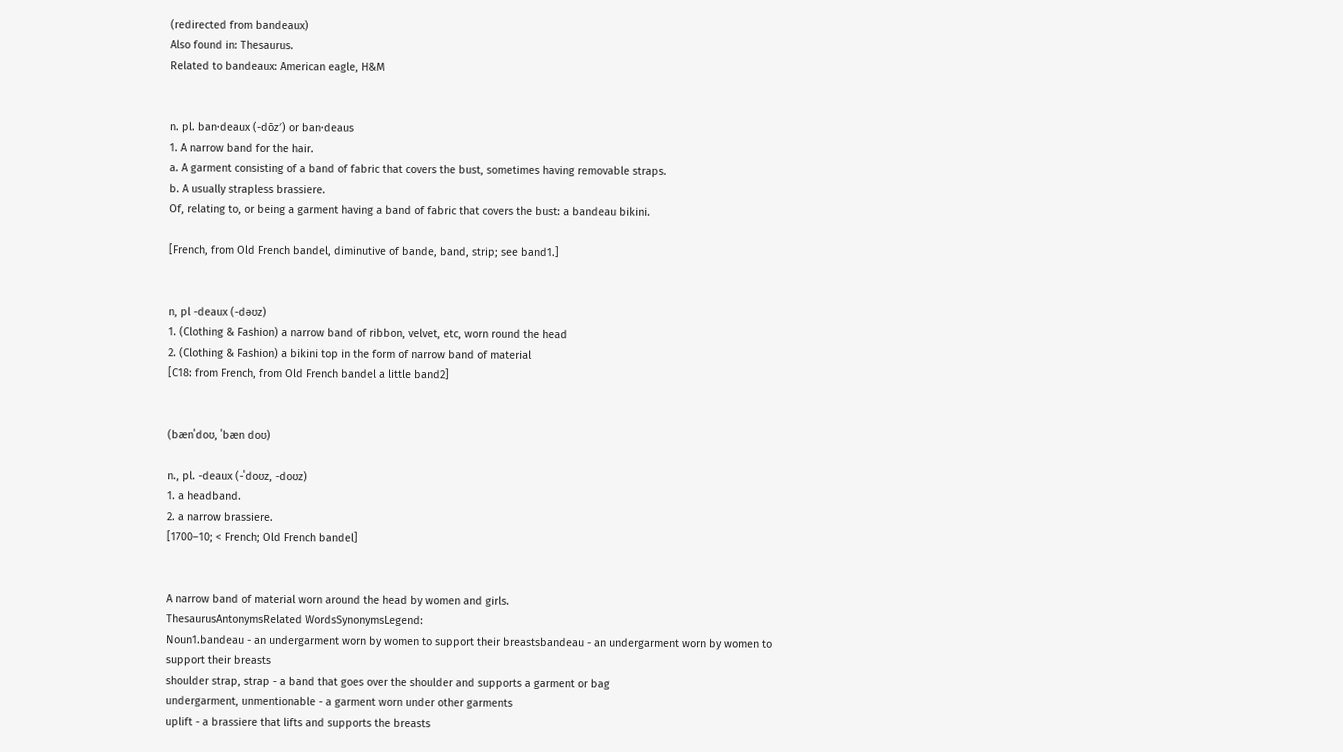(redirected from bandeaux)
Also found in: Thesaurus.
Related to bandeaux: American eagle, H&M


n. pl. ban·deaux (-dōz′) or ban·deaus
1. A narrow band for the hair.
a. A garment consisting of a band of fabric that covers the bust, sometimes having removable straps.
b. A usually strapless brassiere.
Of, relating to, or being a garment having a band of fabric that covers the bust: a bandeau bikini.

[French, from Old French bandel, diminutive of bande, band, strip; see band1.]


n, pl -deaux (-dəʊz)
1. (Clothing & Fashion) a narrow band of ribbon, velvet, etc, worn round the head
2. (Clothing & Fashion) a bikini top in the form of narrow band of material
[C18: from French, from Old French bandel a little band2]


(bænˈdoʊ, ˈbæn doʊ)

n., pl. -deaux (-ˈdoʊz, -doʊz)
1. a headband.
2. a narrow brassiere.
[1700–10; < French; Old French bandel]


A narrow band of material worn around the head by women and girls.
ThesaurusAntonymsRelated WordsSynonymsLegend:
Noun1.bandeau - an undergarment worn by women to support their breastsbandeau - an undergarment worn by women to support their breasts
shoulder strap, strap - a band that goes over the shoulder and supports a garment or bag
undergarment, unmentionable - a garment worn under other garments
uplift - a brassiere that lifts and supports the breasts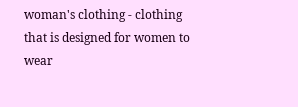woman's clothing - clothing that is designed for women to wear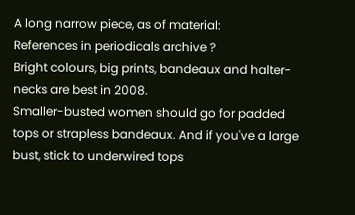A long narrow piece, as of material:
References in periodicals archive ?
Bright colours, big prints, bandeaux and halter-necks are best in 2008.
Smaller-busted women should go for padded tops or strapless bandeaux. And if you've a large bust, stick to underwired tops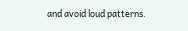and avoid loud patterns.